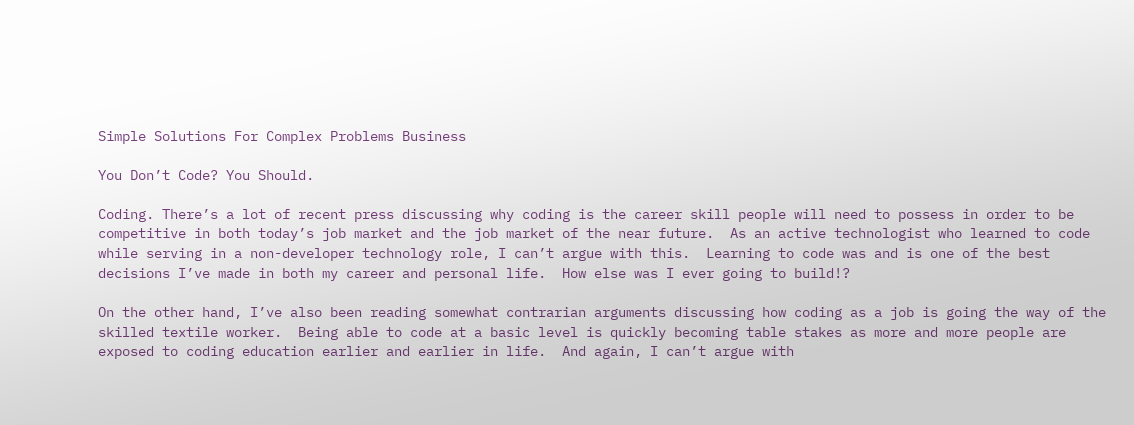Simple Solutions For Complex Problems Business

You Don’t Code? You Should.

Coding. There’s a lot of recent press discussing why coding is the career skill people will need to possess in order to be competitive in both today’s job market and the job market of the near future.  As an active technologist who learned to code while serving in a non-developer technology role, I can’t argue with this.  Learning to code was and is one of the best decisions I’ve made in both my career and personal life.  How else was I ever going to build!?

On the other hand, I’ve also been reading somewhat contrarian arguments discussing how coding as a job is going the way of the skilled textile worker.  Being able to code at a basic level is quickly becoming table stakes as more and more people are exposed to coding education earlier and earlier in life.  And again, I can’t argue with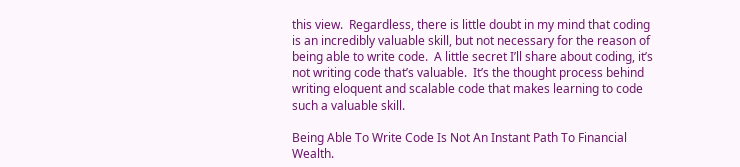this view.  Regardless, there is little doubt in my mind that coding is an incredibly valuable skill, but not necessary for the reason of being able to write code.  A little secret I’ll share about coding, it’s not writing code that’s valuable.  It’s the thought process behind writing eloquent and scalable code that makes learning to code such a valuable skill.

Being Able To Write Code Is Not An Instant Path To Financial Wealth.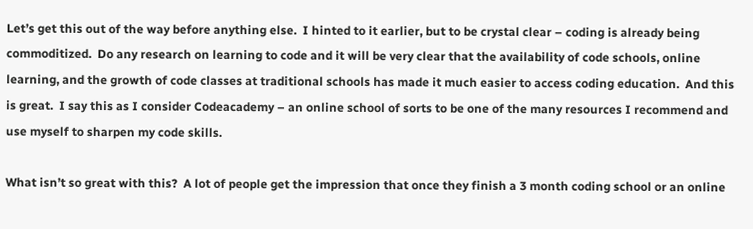Let’s get this out of the way before anything else.  I hinted to it earlier, but to be crystal clear – coding is already being commoditized.  Do any research on learning to code and it will be very clear that the availability of code schools, online learning, and the growth of code classes at traditional schools has made it much easier to access coding education.  And this is great.  I say this as I consider Codeacademy – an online school of sorts to be one of the many resources I recommend and use myself to sharpen my code skills.

What isn’t so great with this?  A lot of people get the impression that once they finish a 3 month coding school or an online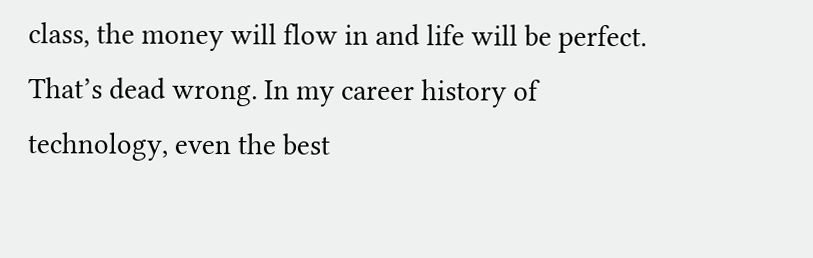class, the money will flow in and life will be perfect. That’s dead wrong. In my career history of technology, even the best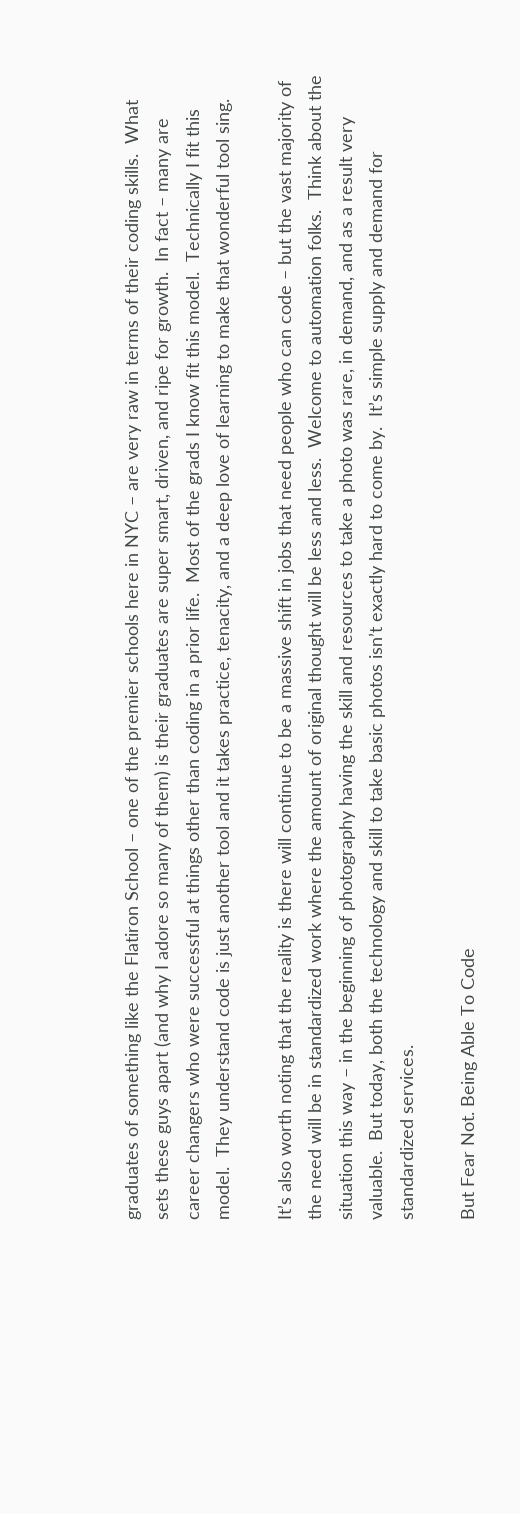graduates of something like the Flatiron School – one of the premier schools here in NYC – are very raw in terms of their coding skills.  What sets these guys apart (and why I adore so many of them) is their graduates are super smart, driven, and ripe for growth.  In fact – many are career changers who were successful at things other than coding in a prior life.  Most of the grads I know fit this model.  Technically I fit this model.  They understand code is just another tool and it takes practice, tenacity, and a deep love of learning to make that wonderful tool sing.

It’s also worth noting that the reality is there will continue to be a massive shift in jobs that need people who can code – but the vast majority of the need will be in standardized work where the amount of original thought will be less and less.  Welcome to automation folks.  Think about the situation this way – in the beginning of photography having the skill and resources to take a photo was rare, in demand, and as a result very valuable.  But today, both the technology and skill to take basic photos isn’t exactly hard to come by.  It’s simple supply and demand for standardized services.

But Fear Not. Being Able To Code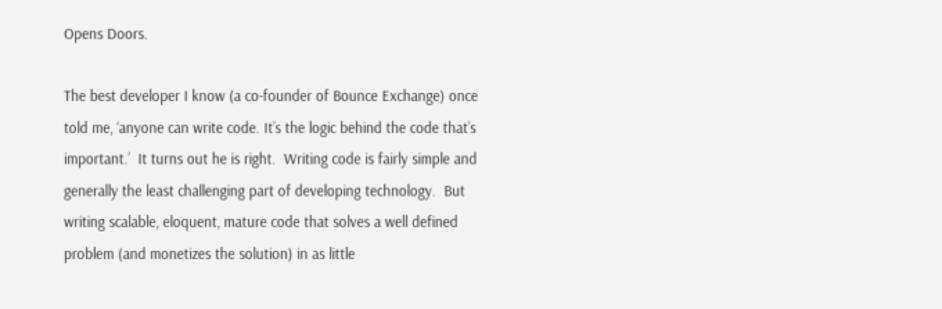Opens Doors.

The best developer I know (a co-founder of Bounce Exchange) once told me, ‘anyone can write code. It’s the logic behind the code that’s important.’  It turns out he is right.  Writing code is fairly simple and generally the least challenging part of developing technology.  But writing scalable, eloquent, mature code that solves a well defined problem (and monetizes the solution) in as little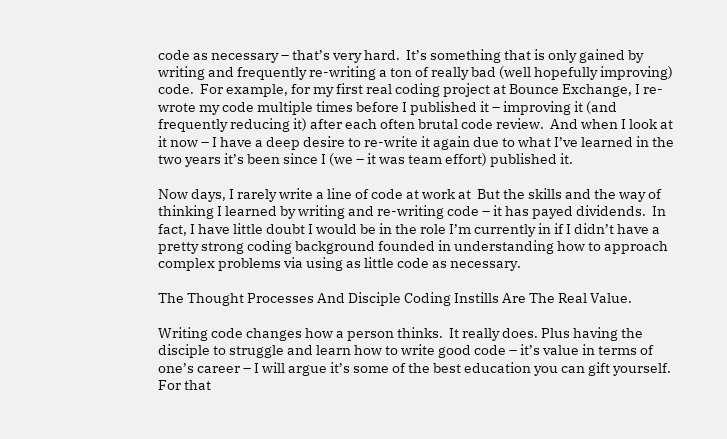code as necessary – that’s very hard.  It’s something that is only gained by writing and frequently re-writing a ton of really bad (well hopefully improving) code.  For example, for my first real coding project at Bounce Exchange, I re-wrote my code multiple times before I published it – improving it (and frequently reducing it) after each often brutal code review.  And when I look at it now – I have a deep desire to re-write it again due to what I’ve learned in the two years it’s been since I (we – it was team effort) published it.

Now days, I rarely write a line of code at work at  But the skills and the way of thinking I learned by writing and re-writing code – it has payed dividends.  In fact, I have little doubt I would be in the role I’m currently in if I didn’t have a pretty strong coding background founded in understanding how to approach complex problems via using as little code as necessary.

The Thought Processes And Disciple Coding Instills Are The Real Value.

Writing code changes how a person thinks.  It really does. Plus having the disciple to struggle and learn how to write good code – it’s value in terms of one’s career – I will argue it’s some of the best education you can gift yourself.  For that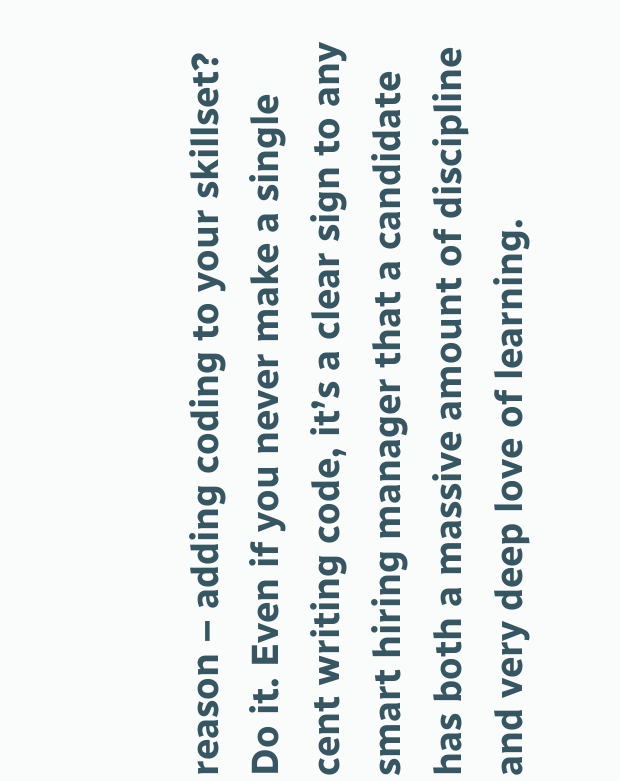reason – adding coding to your skillset? Do it. Even if you never make a single cent writing code, it’s a clear sign to any smart hiring manager that a candidate has both a massive amount of discipline and very deep love of learning.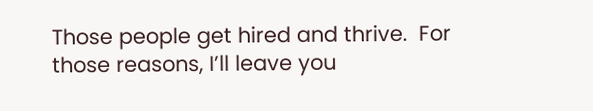Those people get hired and thrive.  For those reasons, I’ll leave you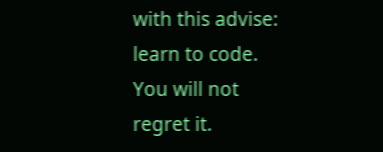with this advise: learn to code. You will not regret it.